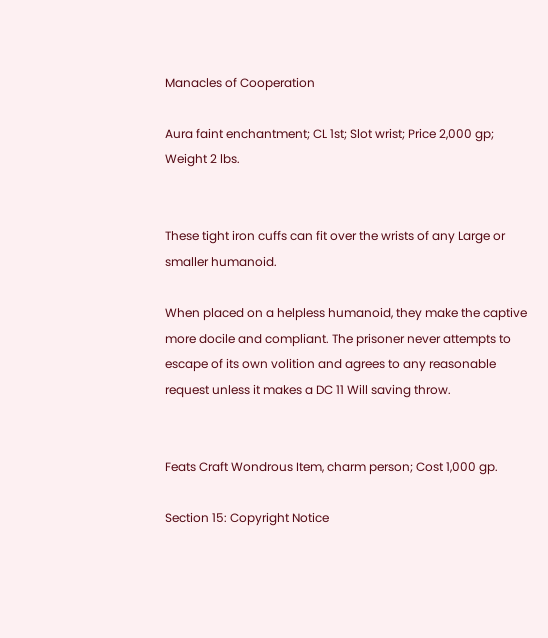Manacles of Cooperation

Aura faint enchantment; CL 1st; Slot wrist; Price 2,000 gp; Weight 2 lbs.


These tight iron cuffs can fit over the wrists of any Large or smaller humanoid.

When placed on a helpless humanoid, they make the captive more docile and compliant. The prisoner never attempts to escape of its own volition and agrees to any reasonable request unless it makes a DC 11 Will saving throw.


Feats Craft Wondrous Item, charm person; Cost 1,000 gp.

Section 15: Copyright Notice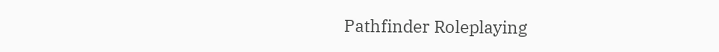Pathfinder Roleplaying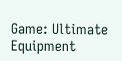Game: Ultimate Equipment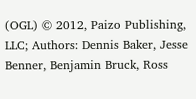(OGL) © 2012, Paizo Publishing, LLC; Authors: Dennis Baker, Jesse Benner, Benjamin Bruck, Ross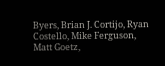Byers, Brian J. Cortijo, Ryan Costello, Mike Ferguson, Matt Goetz,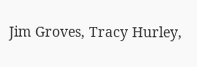Jim Groves, Tracy Hurley,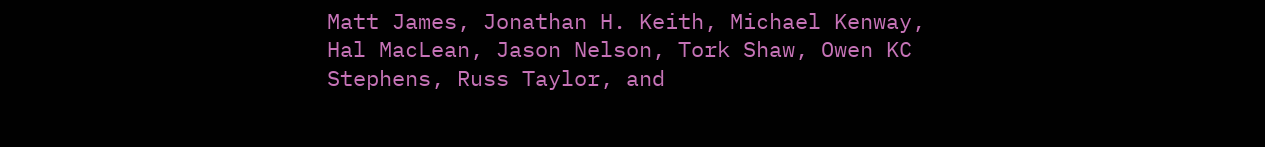Matt James, Jonathan H. Keith, Michael Kenway, Hal MacLean, Jason Nelson, Tork Shaw, Owen KC Stephens, Russ Taylor, and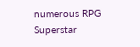numerous RPG Superstar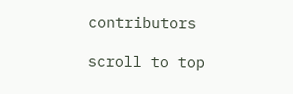contributors

scroll to top